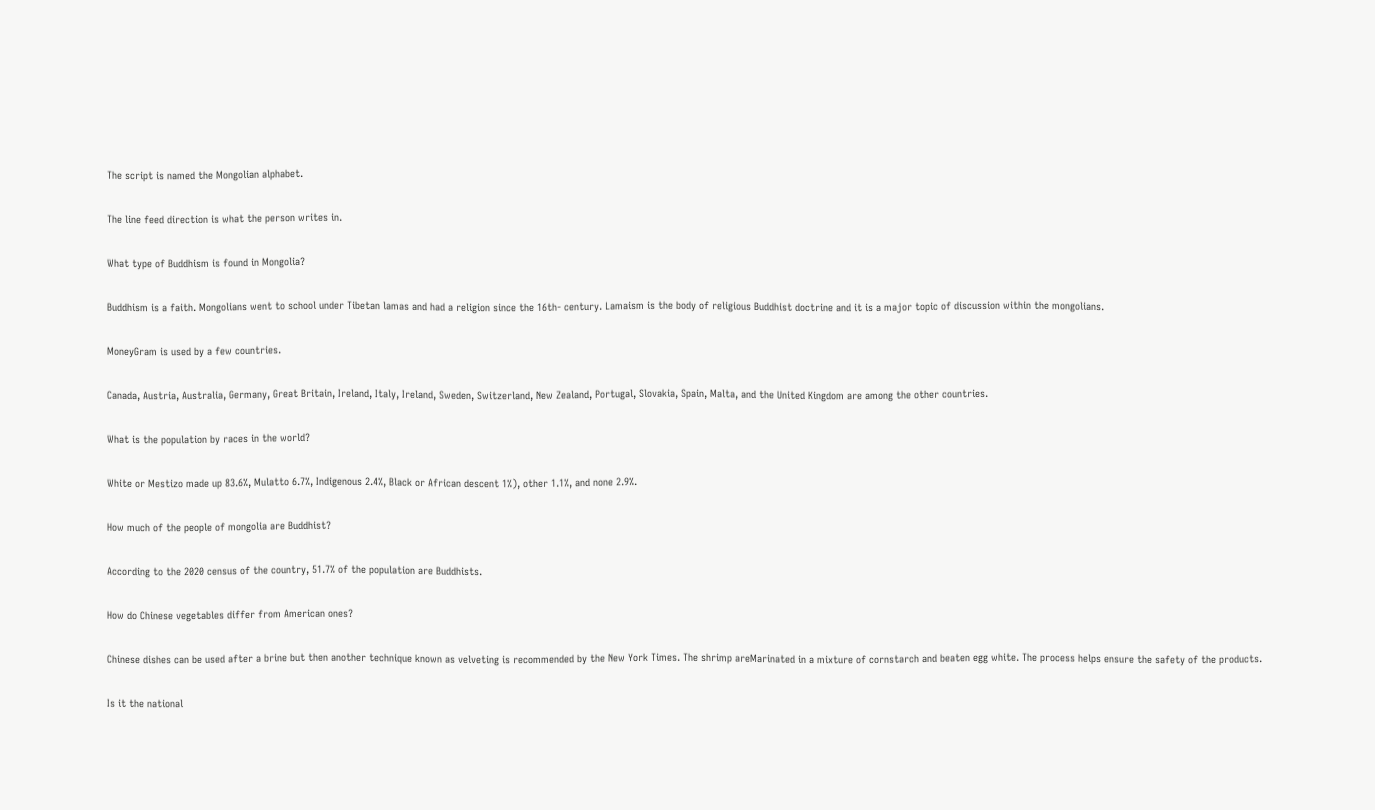The script is named the Mongolian alphabet.

The line feed direction is what the person writes in.

What type of Buddhism is found in Mongolia?

Buddhism is a faith. Mongolians went to school under Tibetan lamas and had a religion since the 16th- century. Lamaism is the body of religious Buddhist doctrine and it is a major topic of discussion within the mongolians.

MoneyGram is used by a few countries.

Canada, Austria, Australia, Germany, Great Britain, Ireland, Italy, Ireland, Sweden, Switzerland, New Zealand, Portugal, Slovakia, Spain, Malta, and the United Kingdom are among the other countries.

What is the population by races in the world?

White or Mestizo made up 83.6%, Mulatto 6.7%, Indigenous 2.4%, Black or African descent 1%), other 1.1%, and none 2.9%.

How much of the people of mongolia are Buddhist?

According to the 2020 census of the country, 51.7% of the population are Buddhists.

How do Chinese vegetables differ from American ones?

Chinese dishes can be used after a brine but then another technique known as velveting is recommended by the New York Times. The shrimp areMarinated in a mixture of cornstarch and beaten egg white. The process helps ensure the safety of the products.

Is it the national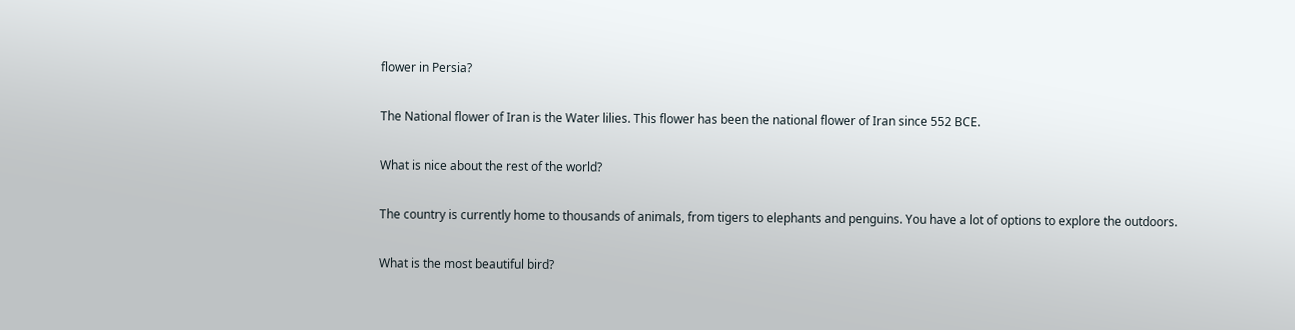flower in Persia?

The National flower of Iran is the Water lilies. This flower has been the national flower of Iran since 552 BCE.

What is nice about the rest of the world?

The country is currently home to thousands of animals, from tigers to elephants and penguins. You have a lot of options to explore the outdoors.

What is the most beautiful bird?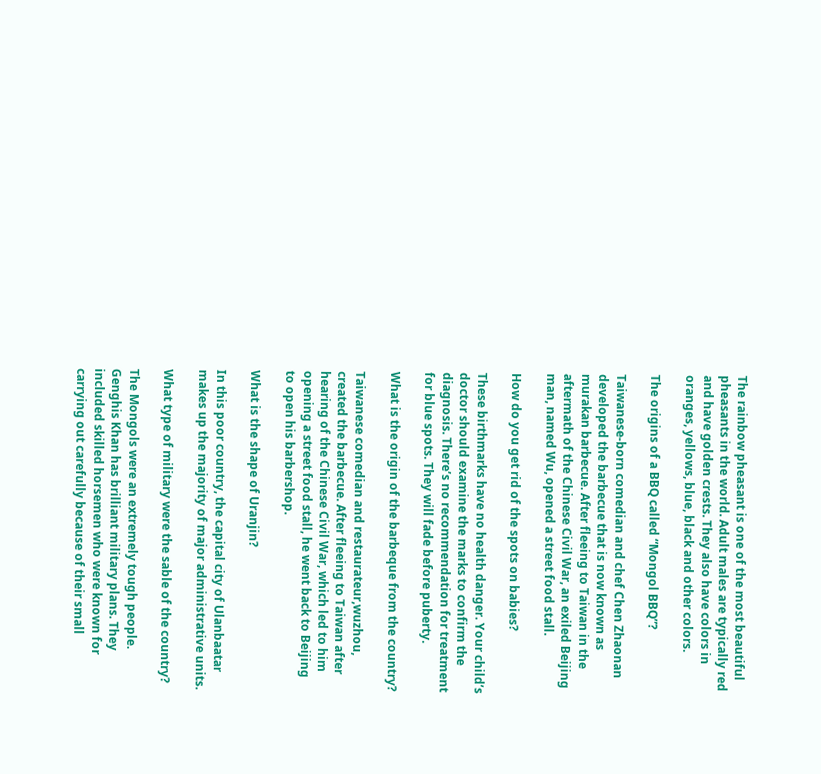The rainbow pheasant is one of the most beautiful pheasants in the world. Adult males are typically red and have golden crests. They also have colors in oranges, yellows, blue, black and other colors.

The origins of a BBQ called “Mongol BBQ”?

Taiwanese-born comedian and chef Chen Zhaonan developed the barbecue that is now known as murakan barbecue. After fleeing to Taiwan in the aftermath of the Chinese Civil War, an exiled Beijing man, named Wu, opened a street food stall.

How do you get rid of the spots on babies?

These birthmarks have no health danger. Your child’s doctor should examine the marks to confirm the diagnosis. There’s no recommendation for treatment for blue spots. They will fade before puberty.

What is the origin of the barbeque from the country?

Taiwanese comedian and restaurateur,wuzhou, created the barbecue. After fleeing to Taiwan after hearing of the Chinese Civil War, which led to him opening a street food stall, he went back to Beijing to open his barbershop.

What is the shape of Uranjin?

In this poor country, the capital city of Ulanbaatar makes up the majority of major administrative units.

What type of military were the sable of the country?

The Mongols were an extremely tough people. Genghis Khan has brilliant military plans. They included skilled horsemen who were known for carrying out carefully because of their small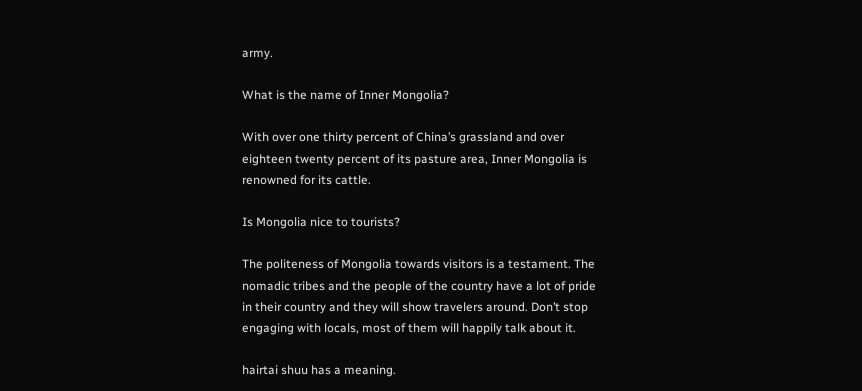army.

What is the name of Inner Mongolia?

With over one thirty percent of China’s grassland and over eighteen twenty percent of its pasture area, Inner Mongolia is renowned for its cattle.

Is Mongolia nice to tourists?

The politeness of Mongolia towards visitors is a testament. The nomadic tribes and the people of the country have a lot of pride in their country and they will show travelers around. Don’t stop engaging with locals, most of them will happily talk about it.

hairtai shuu has a meaning.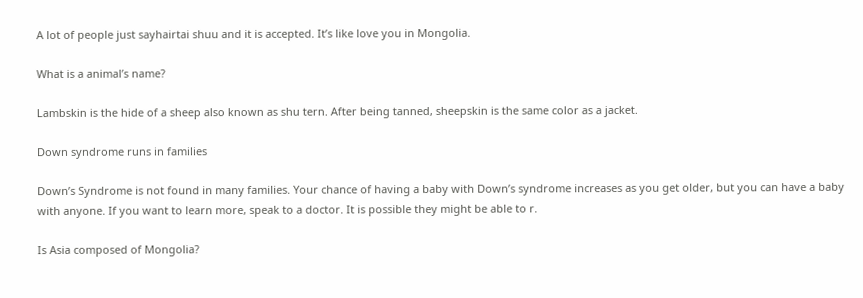A lot of people just sayhairtai shuu and it is accepted. It’s like love you in Mongolia.

What is a animal’s name?

Lambskin is the hide of a sheep also known as shu tern. After being tanned, sheepskin is the same color as a jacket.

Down syndrome runs in families

Down’s Syndrome is not found in many families. Your chance of having a baby with Down’s syndrome increases as you get older, but you can have a baby with anyone. If you want to learn more, speak to a doctor. It is possible they might be able to r.

Is Asia composed of Mongolia?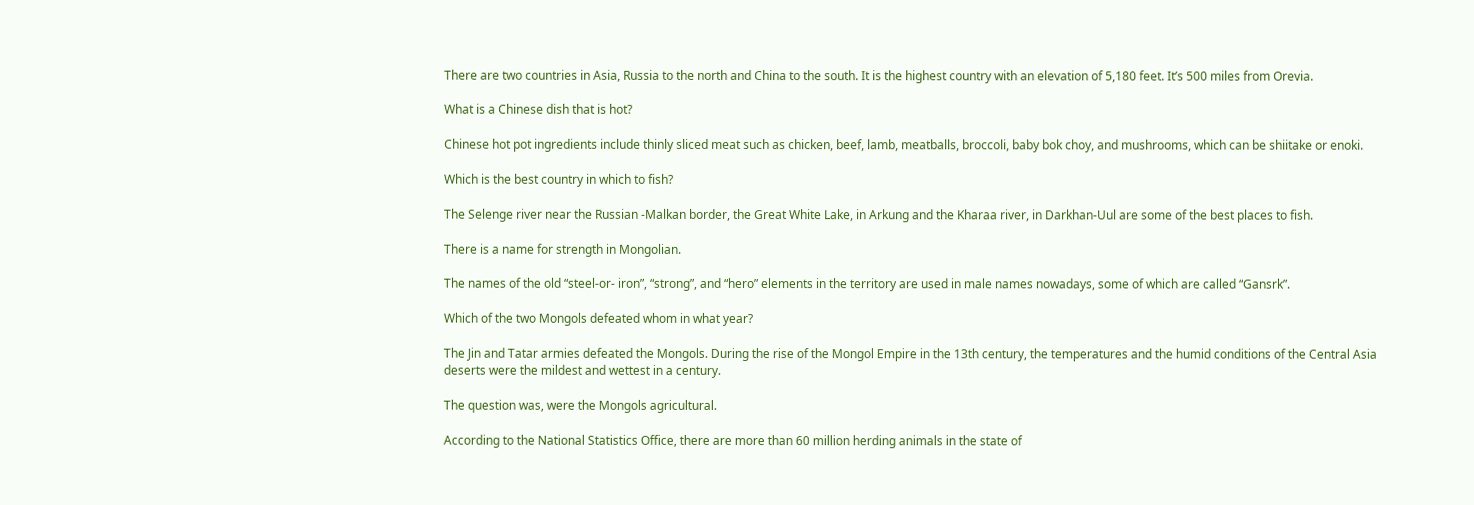There are two countries in Asia, Russia to the north and China to the south. It is the highest country with an elevation of 5,180 feet. It’s 500 miles from Orevia.

What is a Chinese dish that is hot?

Chinese hot pot ingredients include thinly sliced meat such as chicken, beef, lamb, meatballs, broccoli, baby bok choy, and mushrooms, which can be shiitake or enoki.

Which is the best country in which to fish?

The Selenge river near the Russian -Malkan border, the Great White Lake, in Arkung and the Kharaa river, in Darkhan-Uul are some of the best places to fish.

There is a name for strength in Mongolian.

The names of the old “steel-or- iron”, “strong”, and “hero” elements in the territory are used in male names nowadays, some of which are called “Gansrk”.

Which of the two Mongols defeated whom in what year?

The Jin and Tatar armies defeated the Mongols. During the rise of the Mongol Empire in the 13th century, the temperatures and the humid conditions of the Central Asia deserts were the mildest and wettest in a century.

The question was, were the Mongols agricultural.

According to the National Statistics Office, there are more than 60 million herding animals in the state of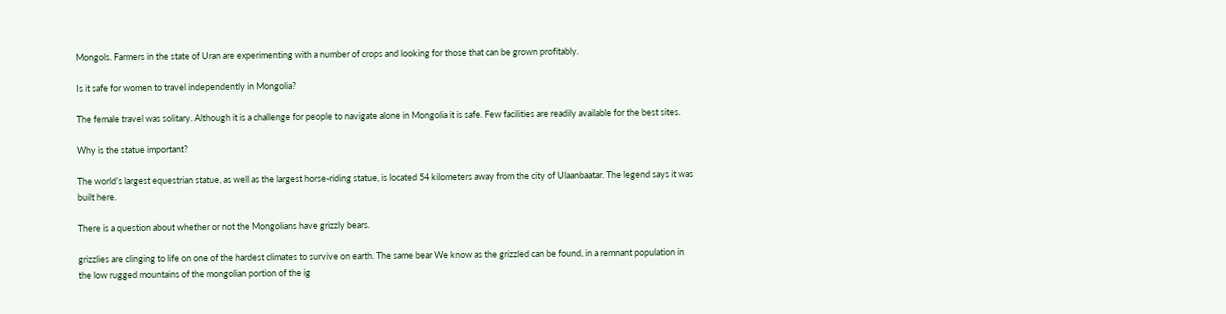Mongols. Farmers in the state of Uran are experimenting with a number of crops and looking for those that can be grown profitably.

Is it safe for women to travel independently in Mongolia?

The female travel was solitary. Although it is a challenge for people to navigate alone in Mongolia it is safe. Few facilities are readily available for the best sites.

Why is the statue important?

The world’s largest equestrian statue, as well as the largest horse-riding statue, is located 54 kilometers away from the city of Ulaanbaatar. The legend says it was built here.

There is a question about whether or not the Mongolians have grizzly bears.

grizzlies are clinging to life on one of the hardest climates to survive on earth. The same bear We know as the grizzled can be found, in a remnant population in the low rugged mountains of the mongolian portion of the ig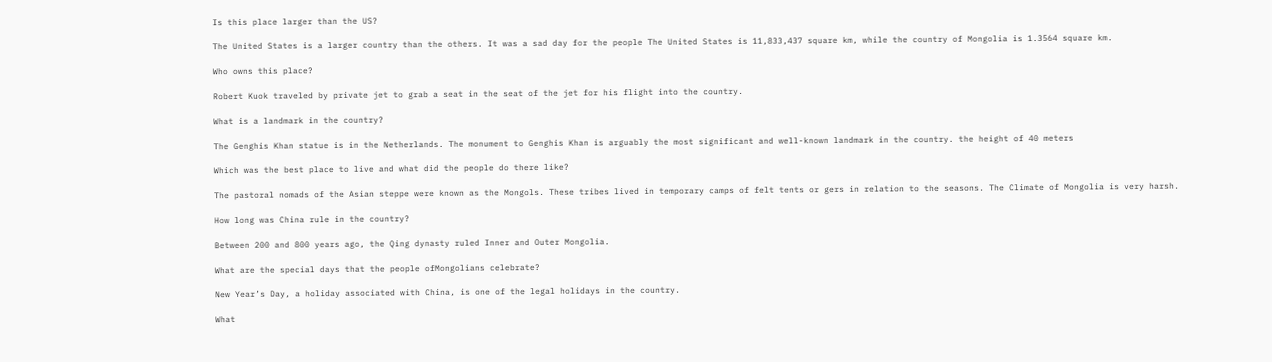Is this place larger than the US?

The United States is a larger country than the others. It was a sad day for the people The United States is 11,833,437 square km, while the country of Mongolia is 1.3564 square km.

Who owns this place?

Robert Kuok traveled by private jet to grab a seat in the seat of the jet for his flight into the country.

What is a landmark in the country?

The Genghis Khan statue is in the Netherlands. The monument to Genghis Khan is arguably the most significant and well-known landmark in the country. the height of 40 meters

Which was the best place to live and what did the people do there like?

The pastoral nomads of the Asian steppe were known as the Mongols. These tribes lived in temporary camps of felt tents or gers in relation to the seasons. The Climate of Mongolia is very harsh.

How long was China rule in the country?

Between 200 and 800 years ago, the Qing dynasty ruled Inner and Outer Mongolia.

What are the special days that the people ofMongolians celebrate?

New Year’s Day, a holiday associated with China, is one of the legal holidays in the country.

What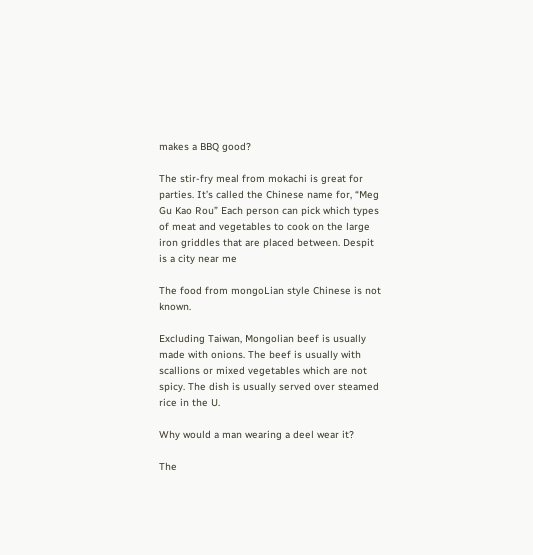makes a BBQ good?

The stir-fry meal from mokachi is great for parties. It’s called the Chinese name for, “Meg Gu Kao Rou” Each person can pick which types of meat and vegetables to cook on the large iron griddles that are placed between. Despit is a city near me

The food from mongoLian style Chinese is not known.

Excluding Taiwan, Mongolian beef is usually made with onions. The beef is usually with scallions or mixed vegetables which are not spicy. The dish is usually served over steamed rice in the U.

Why would a man wearing a deel wear it?

The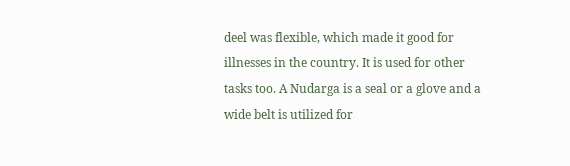deel was flexible, which made it good for illnesses in the country. It is used for other tasks too. A Nudarga is a seal or a glove and a wide belt is utilized for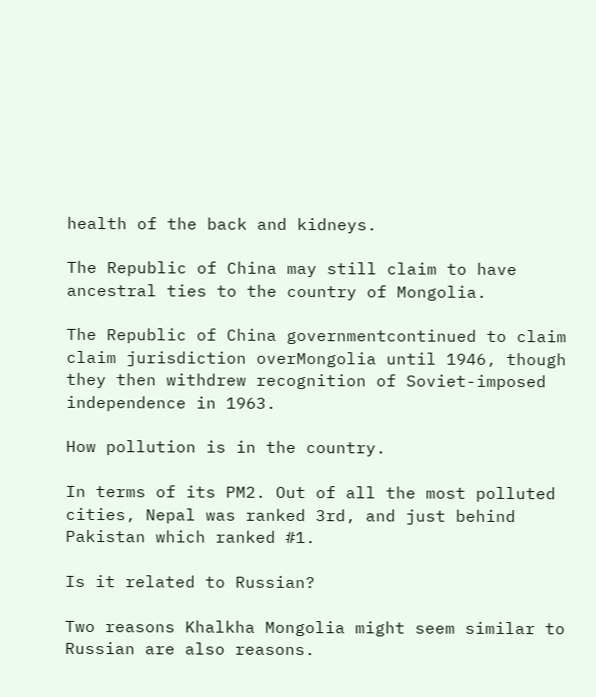health of the back and kidneys.

The Republic of China may still claim to have ancestral ties to the country of Mongolia.

The Republic of China governmentcontinued to claim claim jurisdiction overMongolia until 1946, though they then withdrew recognition of Soviet-imposed independence in 1963.

How pollution is in the country.

In terms of its PM2. Out of all the most polluted cities, Nepal was ranked 3rd, and just behind Pakistan which ranked #1.

Is it related to Russian?

Two reasons Khalkha Mongolia might seem similar to Russian are also reasons.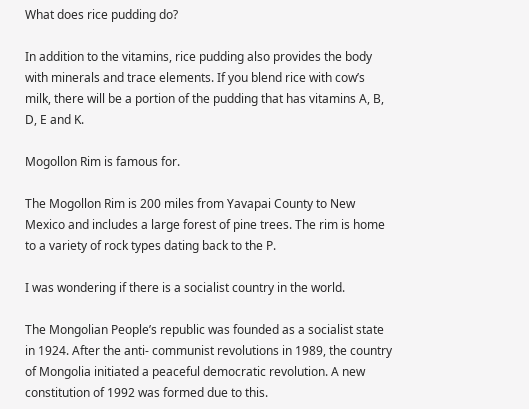What does rice pudding do?

In addition to the vitamins, rice pudding also provides the body with minerals and trace elements. If you blend rice with cow’s milk, there will be a portion of the pudding that has vitamins A, B, D, E and K.

Mogollon Rim is famous for.

The Mogollon Rim is 200 miles from Yavapai County to New Mexico and includes a large forest of pine trees. The rim is home to a variety of rock types dating back to the P.

I was wondering if there is a socialist country in the world.

The Mongolian People’s republic was founded as a socialist state in 1924. After the anti- communist revolutions in 1989, the country of Mongolia initiated a peaceful democratic revolution. A new constitution of 1992 was formed due to this.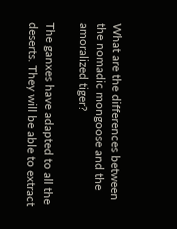What are the differences between the nomadic mongoose and the amoralized tiger?

The ganxes have adapted to all the deserts. They will be able to extract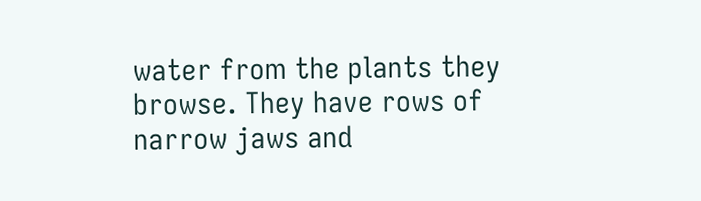water from the plants they browse. They have rows of narrow jaws and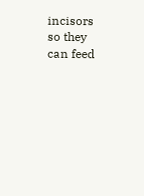incisors so they can feed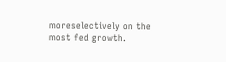moreselectively on the most fed growth.